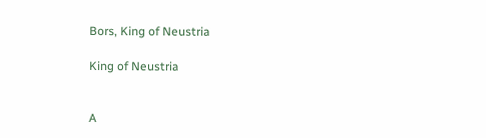Bors, King of Neustria

King of Neustria


A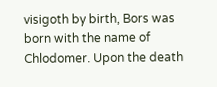visigoth by birth, Bors was born with the name of Chlodomer. Upon the death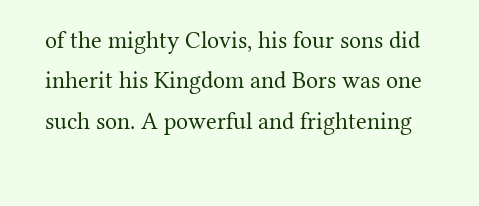of the mighty Clovis, his four sons did inherit his Kingdom and Bors was one such son. A powerful and frightening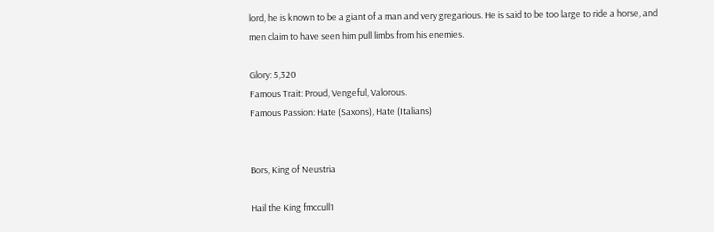lord, he is known to be a giant of a man and very gregarious. He is said to be too large to ride a horse, and men claim to have seen him pull limbs from his enemies.

Glory: 5,320
Famous Trait: Proud, Vengeful, Valorous.
Famous Passion: Hate (Saxons), Hate (Italians)


Bors, King of Neustria

Hail the King fmccull1